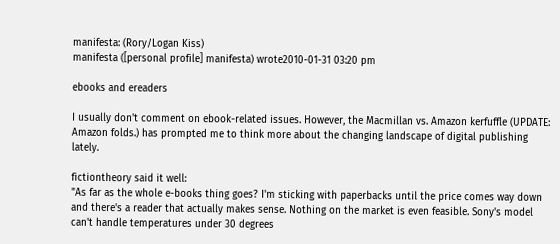manifesta: (Rory/Logan Kiss)
manifesta ([personal profile] manifesta) wrote2010-01-31 03:20 pm

ebooks and ereaders

I usually don't comment on ebook-related issues. However, the Macmillan vs. Amazon kerfuffle (UPDATE: Amazon folds.) has prompted me to think more about the changing landscape of digital publishing lately.

fictiontheory said it well:
"As far as the whole e-books thing goes? I'm sticking with paperbacks until the price comes way down and there's a reader that actually makes sense. Nothing on the market is even feasible. Sony's model can't handle temperatures under 30 degrees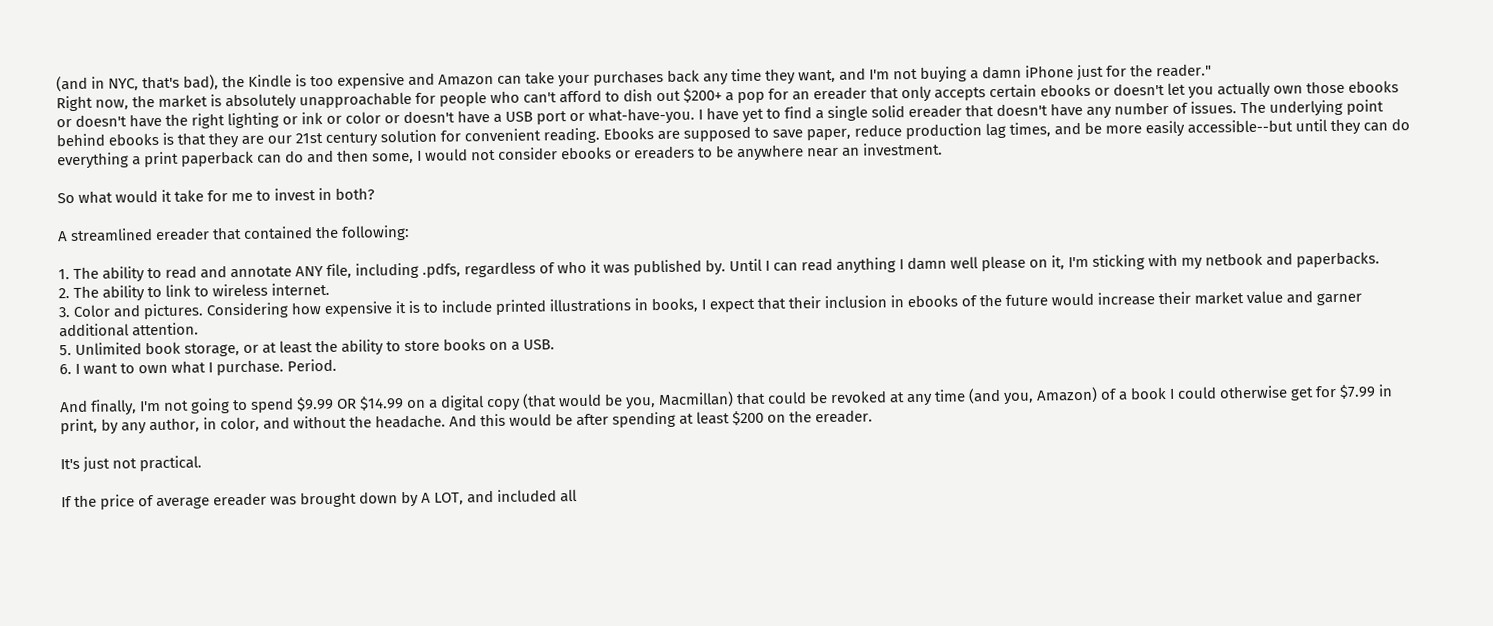(and in NYC, that's bad), the Kindle is too expensive and Amazon can take your purchases back any time they want, and I'm not buying a damn iPhone just for the reader."
Right now, the market is absolutely unapproachable for people who can't afford to dish out $200+ a pop for an ereader that only accepts certain ebooks or doesn't let you actually own those ebooks or doesn't have the right lighting or ink or color or doesn't have a USB port or what-have-you. I have yet to find a single solid ereader that doesn't have any number of issues. The underlying point behind ebooks is that they are our 21st century solution for convenient reading. Ebooks are supposed to save paper, reduce production lag times, and be more easily accessible--but until they can do everything a print paperback can do and then some, I would not consider ebooks or ereaders to be anywhere near an investment.

So what would it take for me to invest in both?

A streamlined ereader that contained the following:

1. The ability to read and annotate ANY file, including .pdfs, regardless of who it was published by. Until I can read anything I damn well please on it, I'm sticking with my netbook and paperbacks.
2. The ability to link to wireless internet.
3. Color and pictures. Considering how expensive it is to include printed illustrations in books, I expect that their inclusion in ebooks of the future would increase their market value and garner additional attention.
5. Unlimited book storage, or at least the ability to store books on a USB.
6. I want to own what I purchase. Period.

And finally, I'm not going to spend $9.99 OR $14.99 on a digital copy (that would be you, Macmillan) that could be revoked at any time (and you, Amazon) of a book I could otherwise get for $7.99 in print, by any author, in color, and without the headache. And this would be after spending at least $200 on the ereader.

It's just not practical.

If the price of average ereader was brought down by A LOT, and included all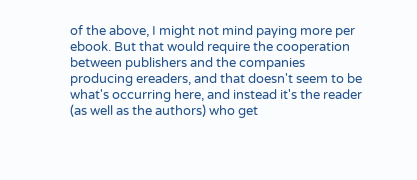of the above, I might not mind paying more per ebook. But that would require the cooperation between publishers and the companies producing ereaders, and that doesn't seem to be what's occurring here, and instead it's the reader (as well as the authors) who get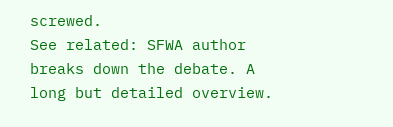screwed.
See related: SFWA author breaks down the debate. A long but detailed overview.